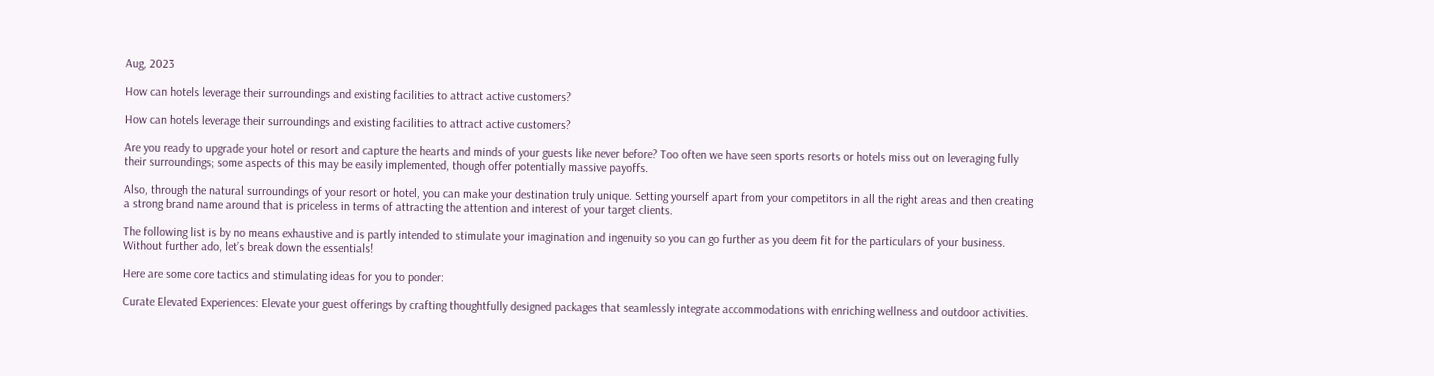Aug, 2023

How can hotels leverage their surroundings and existing facilities to attract active customers?

How can hotels leverage their surroundings and existing facilities to attract active customers?

Are you ready to upgrade your hotel or resort and capture the hearts and minds of your guests like never before? Too often we have seen sports resorts or hotels miss out on leveraging fully their surroundings; some aspects of this may be easily implemented, though offer potentially massive payoffs.

Also, through the natural surroundings of your resort or hotel, you can make your destination truly unique. Setting yourself apart from your competitors in all the right areas and then creating a strong brand name around that is priceless in terms of attracting the attention and interest of your target clients.

The following list is by no means exhaustive and is partly intended to stimulate your imagination and ingenuity so you can go further as you deem fit for the particulars of your business. Without further ado, let’s break down the essentials!

Here are some core tactics and stimulating ideas for you to ponder:

Curate Elevated Experiences: Elevate your guest offerings by crafting thoughtfully designed packages that seamlessly integrate accommodations with enriching wellness and outdoor activities.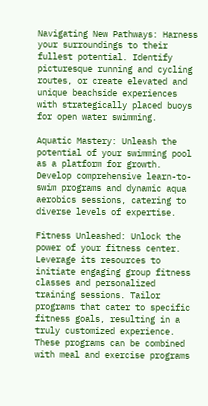Navigating New Pathways: Harness your surroundings to their fullest potential. Identify picturesque running and cycling routes, or create elevated and unique beachside experiences with strategically placed buoys for open water swimming.

Aquatic Mastery: Unleash the potential of your swimming pool as a platform for growth. Develop comprehensive learn-to-swim programs and dynamic aqua aerobics sessions, catering to diverse levels of expertise.

Fitness Unleashed: Unlock the power of your fitness center. Leverage its resources to initiate engaging group fitness classes and personalized training sessions. Tailor programs that cater to specific fitness goals, resulting in a truly customized experience. These programs can be combined with meal and exercise programs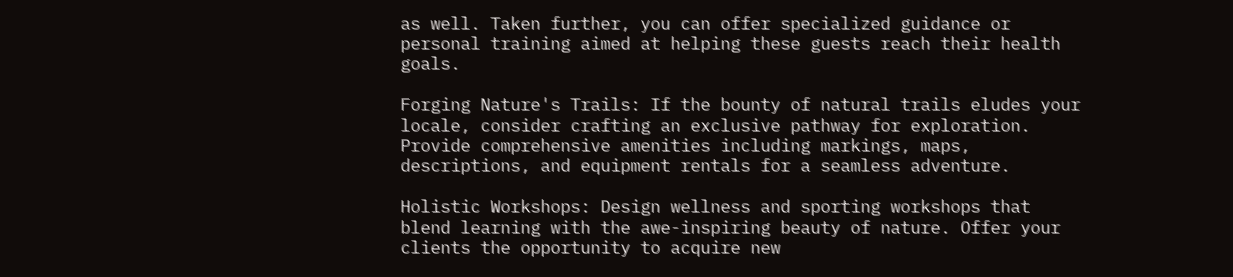as well. Taken further, you can offer specialized guidance or personal training aimed at helping these guests reach their health goals.

Forging Nature's Trails: If the bounty of natural trails eludes your locale, consider crafting an exclusive pathway for exploration. Provide comprehensive amenities including markings, maps, descriptions, and equipment rentals for a seamless adventure.

Holistic Workshops: Design wellness and sporting workshops that blend learning with the awe-inspiring beauty of nature. Offer your clients the opportunity to acquire new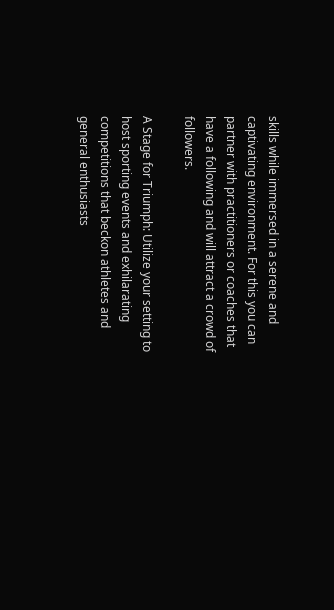skills while immersed in a serene and captivating environment. For this you can partner with practitioners or coaches that have a following and will attract a crowd of followers.

A Stage for Triumph: Utilize your setting to host sporting events and exhilarating competitions that beckon athletes and general enthusiasts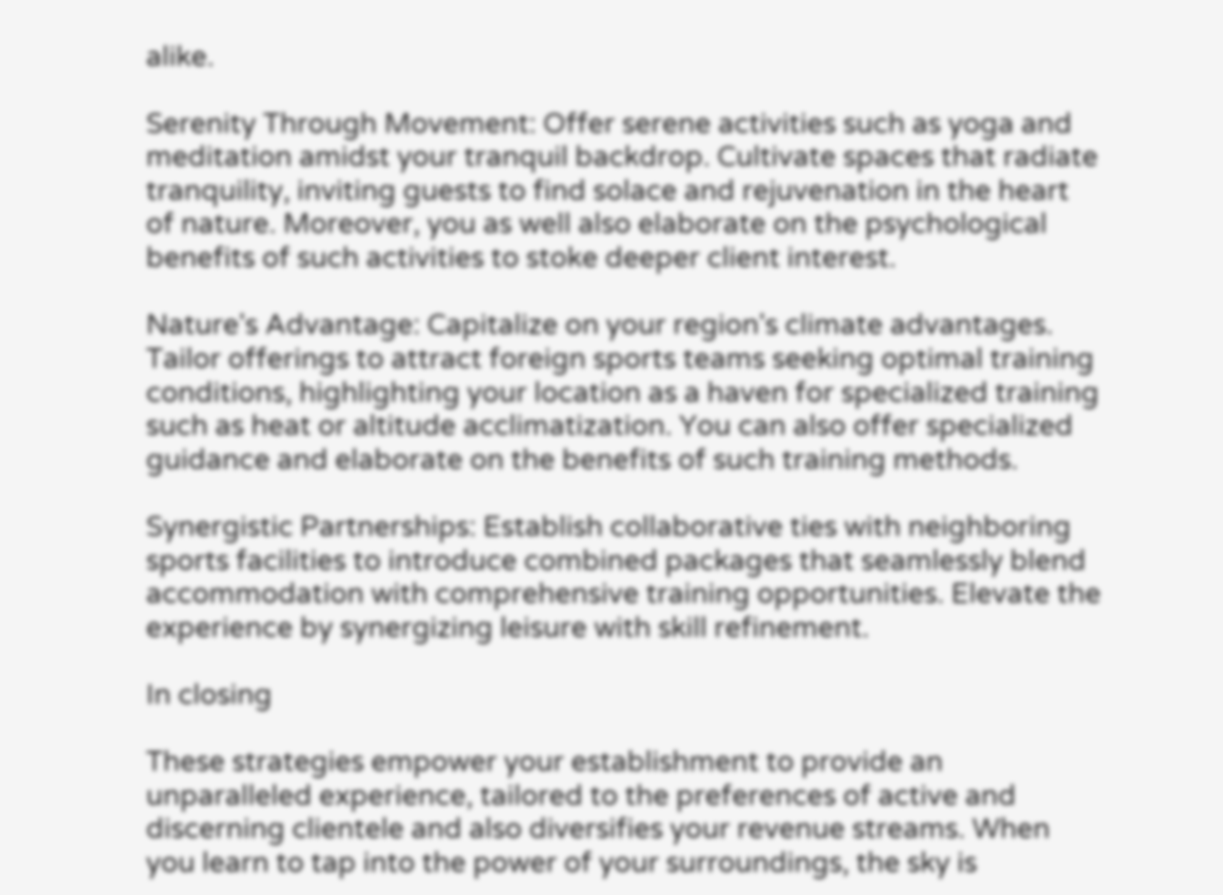alike.

Serenity Through Movement: Offer serene activities such as yoga and meditation amidst your tranquil backdrop. Cultivate spaces that radiate tranquility, inviting guests to find solace and rejuvenation in the heart of nature. Moreover, you as well also elaborate on the psychological benefits of such activities to stoke deeper client interest.

Nature's Advantage: Capitalize on your region's climate advantages. Tailor offerings to attract foreign sports teams seeking optimal training conditions, highlighting your location as a haven for specialized training such as heat or altitude acclimatization. You can also offer specialized guidance and elaborate on the benefits of such training methods.

Synergistic Partnerships: Establish collaborative ties with neighboring sports facilities to introduce combined packages that seamlessly blend accommodation with comprehensive training opportunities. Elevate the experience by synergizing leisure with skill refinement.

In closing

These strategies empower your establishment to provide an unparalleled experience, tailored to the preferences of active and discerning clientele and also diversifies your revenue streams. When you learn to tap into the power of your surroundings, the sky is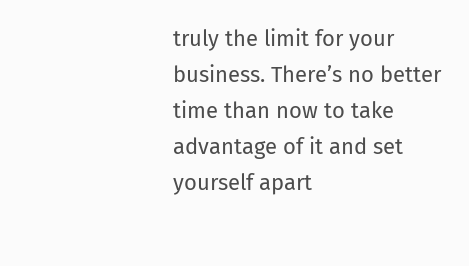truly the limit for your business. There’s no better time than now to take advantage of it and set yourself apart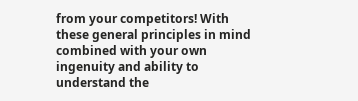from your competitors! With these general principles in mind combined with your own ingenuity and ability to understand the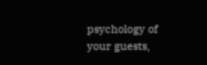psychology of your guests,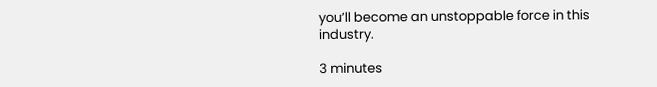you’ll become an unstoppable force in this industry.

3 minutes